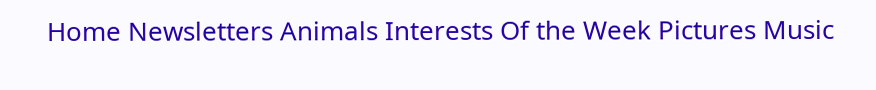Home Newsletters Animals Interests Of the Week Pictures Music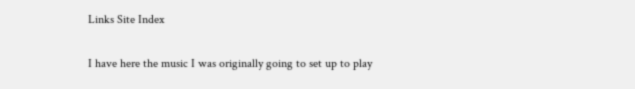Links Site Index

I have here the music I was originally going to set up to play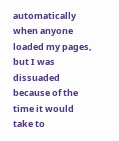automatically when anyone loaded my pages, but I was dissuaded because of the time it would take to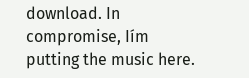download. In compromise, Iím putting the music here.